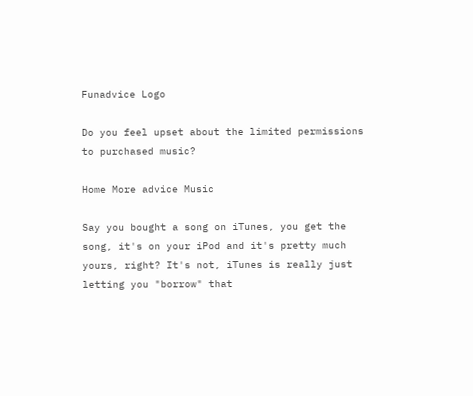Funadvice Logo

Do you feel upset about the limited permissions to purchased music?

Home More advice Music

Say you bought a song on iTunes, you get the song, it's on your iPod and it's pretty much yours, right? It's not, iTunes is really just letting you "borrow" that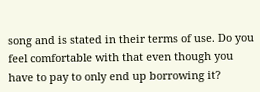song and is stated in their terms of use. Do you feel comfortable with that even though you have to pay to only end up borrowing it?